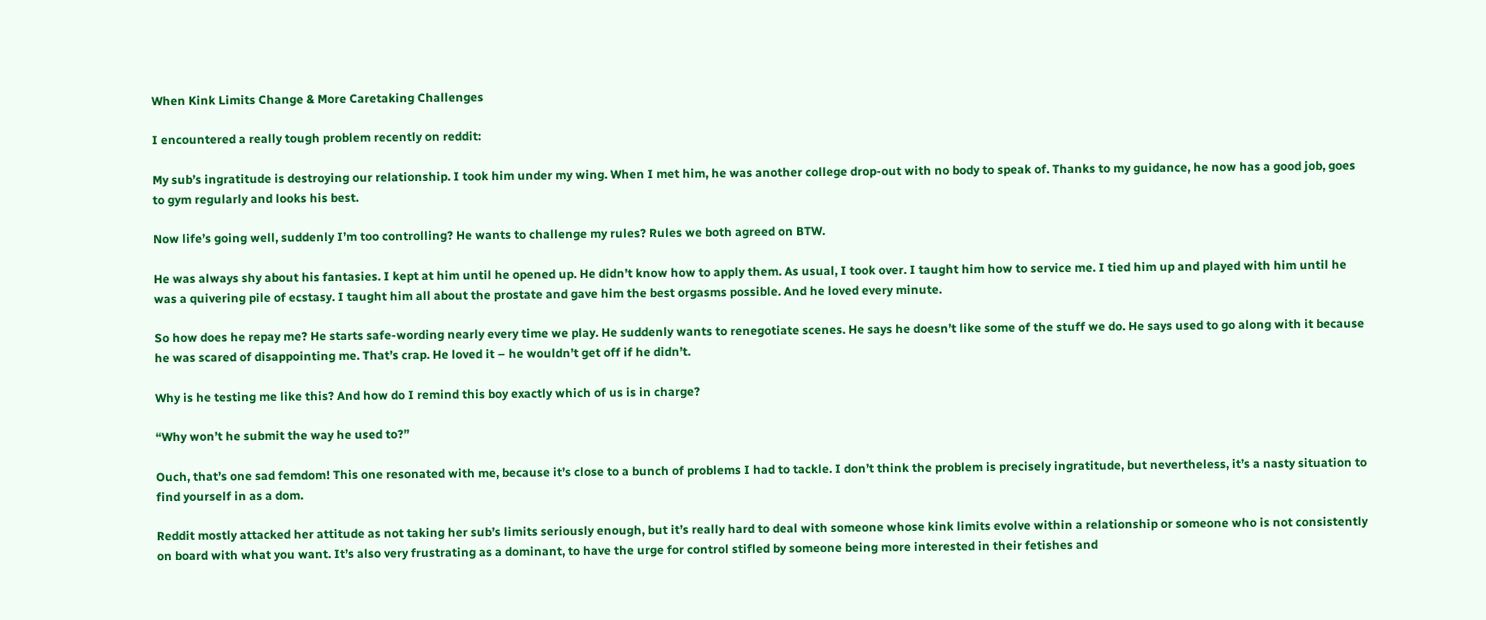When Kink Limits Change & More Caretaking Challenges

I encountered a really tough problem recently on reddit:

My sub’s ingratitude is destroying our relationship. I took him under my wing. When I met him, he was another college drop-out with no body to speak of. Thanks to my guidance, he now has a good job, goes to gym regularly and looks his best.

Now life’s going well, suddenly I’m too controlling? He wants to challenge my rules? Rules we both agreed on BTW.

He was always shy about his fantasies. I kept at him until he opened up. He didn’t know how to apply them. As usual, I took over. I taught him how to service me. I tied him up and played with him until he was a quivering pile of ecstasy. I taught him all about the prostate and gave him the best orgasms possible. And he loved every minute.

So how does he repay me? He starts safe-wording nearly every time we play. He suddenly wants to renegotiate scenes. He says he doesn’t like some of the stuff we do. He says used to go along with it because he was scared of disappointing me. That’s crap. He loved it – he wouldn’t get off if he didn’t.

Why is he testing me like this? And how do I remind this boy exactly which of us is in charge?

“Why won’t he submit the way he used to?”

Ouch, that’s one sad femdom! This one resonated with me, because it’s close to a bunch of problems I had to tackle. I don’t think the problem is precisely ingratitude, but nevertheless, it’s a nasty situation to find yourself in as a dom.

Reddit mostly attacked her attitude as not taking her sub’s limits seriously enough, but it’s really hard to deal with someone whose kink limits evolve within a relationship or someone who is not consistently on board with what you want. It’s also very frustrating as a dominant, to have the urge for control stifled by someone being more interested in their fetishes and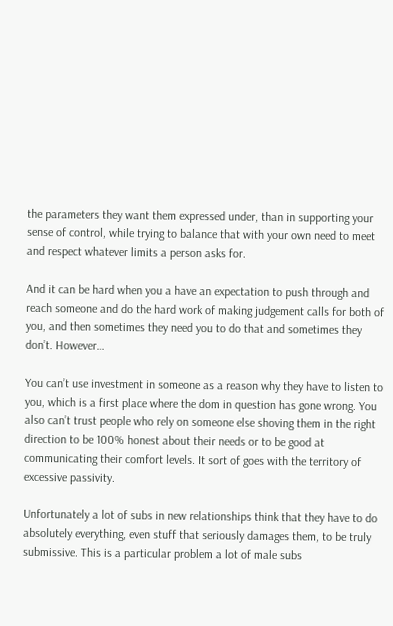the parameters they want them expressed under, than in supporting your sense of control, while trying to balance that with your own need to meet and respect whatever limits a person asks for.

And it can be hard when you a have an expectation to push through and reach someone and do the hard work of making judgement calls for both of you, and then sometimes they need you to do that and sometimes they don’t. However…

You can’t use investment in someone as a reason why they have to listen to you, which is a first place where the dom in question has gone wrong. You also can’t trust people who rely on someone else shoving them in the right direction to be 100% honest about their needs or to be good at communicating their comfort levels. It sort of goes with the territory of excessive passivity.

Unfortunately a lot of subs in new relationships think that they have to do absolutely everything, even stuff that seriously damages them, to be truly submissive. This is a particular problem a lot of male subs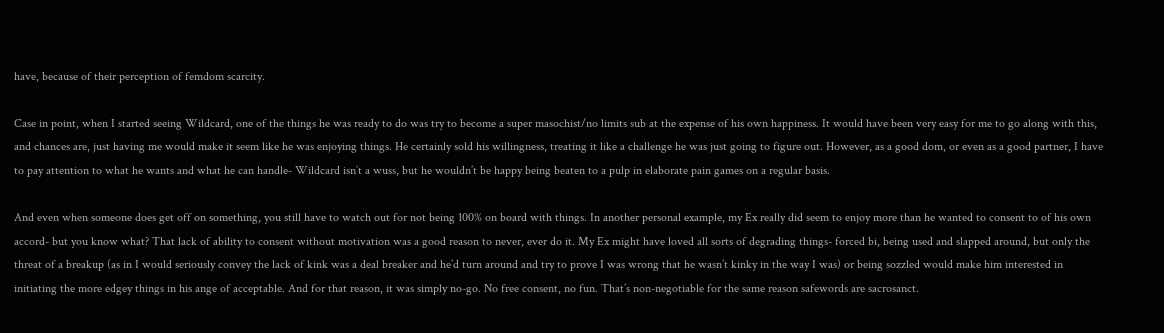have, because of their perception of femdom scarcity.

Case in point, when I started seeing Wildcard, one of the things he was ready to do was try to become a super masochist/no limits sub at the expense of his own happiness. It would have been very easy for me to go along with this, and chances are, just having me would make it seem like he was enjoying things. He certainly sold his willingness, treating it like a challenge he was just going to figure out. However, as a good dom, or even as a good partner, I have to pay attention to what he wants and what he can handle- Wildcard isn’t a wuss, but he wouldn’t be happy being beaten to a pulp in elaborate pain games on a regular basis.

And even when someone does get off on something, you still have to watch out for not being 100% on board with things. In another personal example, my Ex really did seem to enjoy more than he wanted to consent to of his own accord- but you know what? That lack of ability to consent without motivation was a good reason to never, ever do it. My Ex might have loved all sorts of degrading things- forced bi, being used and slapped around, but only the threat of a breakup (as in I would seriously convey the lack of kink was a deal breaker and he’d turn around and try to prove I was wrong that he wasn’t kinky in the way I was) or being sozzled would make him interested in initiating the more edgey things in his ange of acceptable. And for that reason, it was simply no-go. No free consent, no fun. That’s non-negotiable for the same reason safewords are sacrosanct.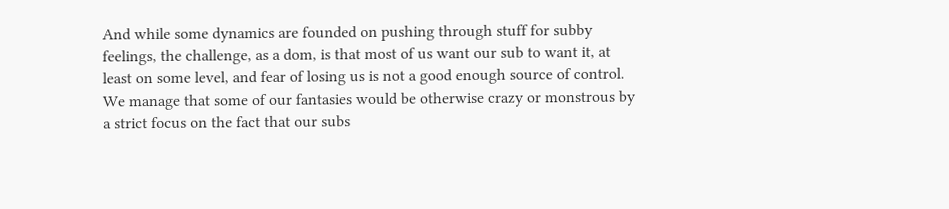And while some dynamics are founded on pushing through stuff for subby feelings, the challenge, as a dom, is that most of us want our sub to want it, at least on some level, and fear of losing us is not a good enough source of control. We manage that some of our fantasies would be otherwise crazy or monstrous by a strict focus on the fact that our subs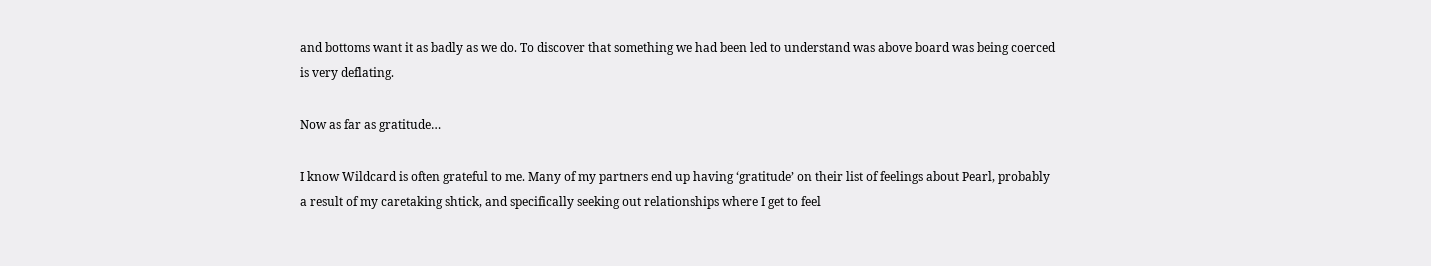and bottoms want it as badly as we do. To discover that something we had been led to understand was above board was being coerced is very deflating.

Now as far as gratitude…

I know Wildcard is often grateful to me. Many of my partners end up having ‘gratitude’ on their list of feelings about Pearl, probably a result of my caretaking shtick, and specifically seeking out relationships where I get to feel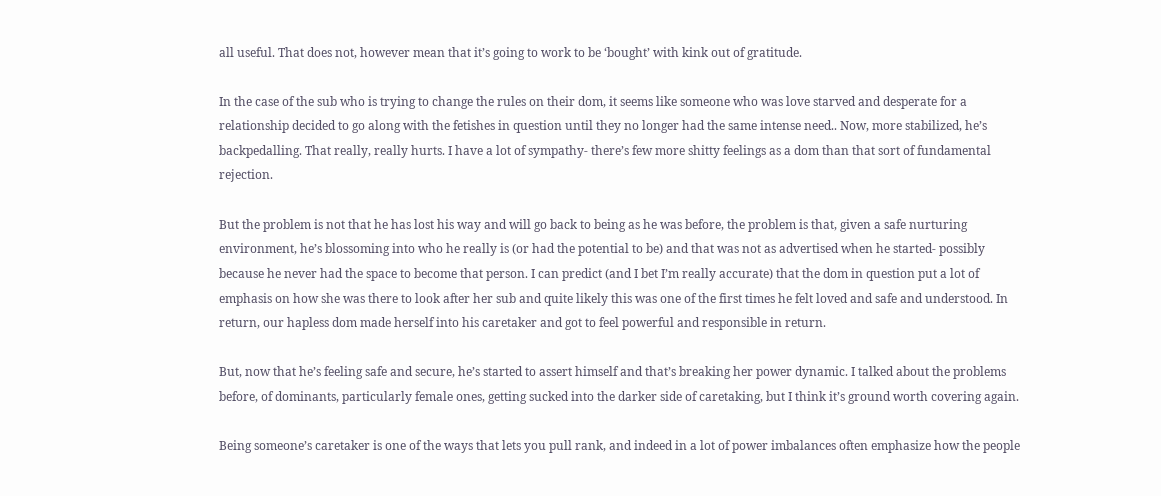all useful. That does not, however mean that it’s going to work to be ‘bought’ with kink out of gratitude.

In the case of the sub who is trying to change the rules on their dom, it seems like someone who was love starved and desperate for a relationship decided to go along with the fetishes in question until they no longer had the same intense need.. Now, more stabilized, he’s backpedalling. That really, really hurts. I have a lot of sympathy- there’s few more shitty feelings as a dom than that sort of fundamental rejection.

But the problem is not that he has lost his way and will go back to being as he was before, the problem is that, given a safe nurturing environment, he’s blossoming into who he really is (or had the potential to be) and that was not as advertised when he started- possibly because he never had the space to become that person. I can predict (and I bet I’m really accurate) that the dom in question put a lot of emphasis on how she was there to look after her sub and quite likely this was one of the first times he felt loved and safe and understood. In return, our hapless dom made herself into his caretaker and got to feel powerful and responsible in return.

But, now that he’s feeling safe and secure, he’s started to assert himself and that’s breaking her power dynamic. I talked about the problems before, of dominants, particularly female ones, getting sucked into the darker side of caretaking, but I think it’s ground worth covering again.

Being someone’s caretaker is one of the ways that lets you pull rank, and indeed in a lot of power imbalances often emphasize how the people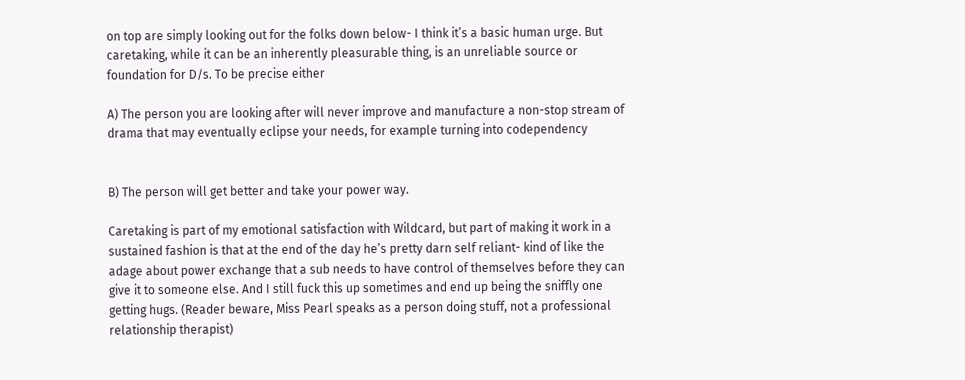on top are simply looking out for the folks down below- I think it’s a basic human urge. But caretaking, while it can be an inherently pleasurable thing, is an unreliable source or foundation for D/s. To be precise either

A) The person you are looking after will never improve and manufacture a non-stop stream of drama that may eventually eclipse your needs, for example turning into codependency


B) The person will get better and take your power way.

Caretaking is part of my emotional satisfaction with Wildcard, but part of making it work in a sustained fashion is that at the end of the day he’s pretty darn self reliant- kind of like the adage about power exchange that a sub needs to have control of themselves before they can give it to someone else. And I still fuck this up sometimes and end up being the sniffly one getting hugs. (Reader beware, Miss Pearl speaks as a person doing stuff, not a professional relationship therapist)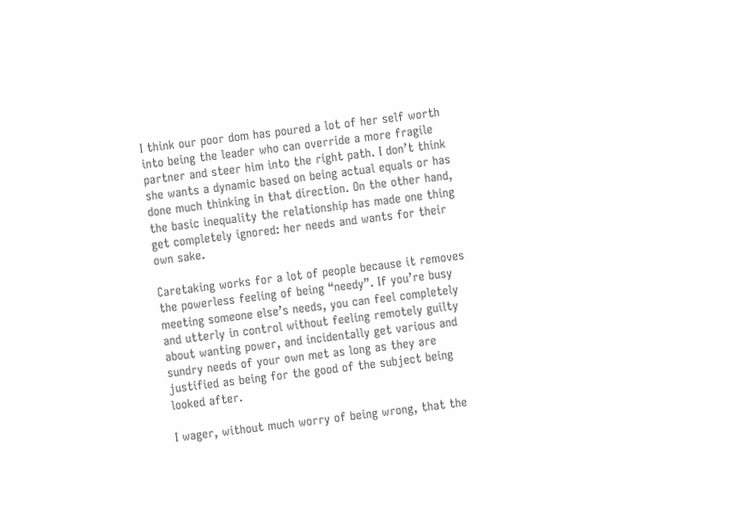I think our poor dom has poured a lot of her self worth into being the leader who can override a more fragile partner and steer him into the right path. I don’t think she wants a dynamic based on being actual equals or has done much thinking in that direction. On the other hand, the basic inequality the relationship has made one thing get completely ignored: her needs and wants for their own sake.

Caretaking works for a lot of people because it removes the powerless feeling of being “needy”. If you’re busy meeting someone else’s needs, you can feel completely and utterly in control without feeling remotely guilty about wanting power, and incidentally get various and sundry needs of your own met as long as they are justified as being for the good of the subject being looked after.

I wager, without much worry of being wrong, that the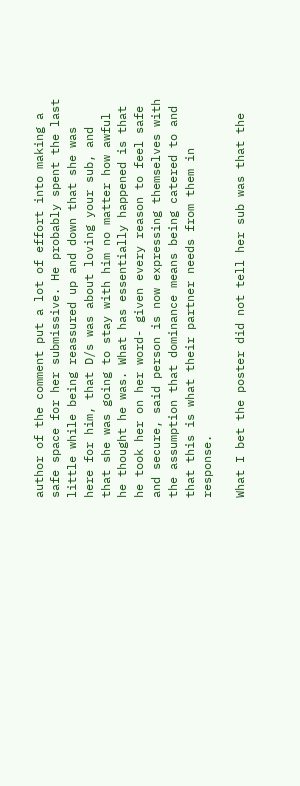author of the comment put a lot of effort into making a safe space for her submissive. He probably spent the last little while being reassured up and down that she was here for him, that D/s was about loving your sub, and that she was going to stay with him no matter how awful he thought he was. What has essentially happened is that he took her on her word- given every reason to feel safe and secure, said person is now expressing themselves with the assumption that dominance means being catered to and that this is what their partner needs from them in response.

What I bet the poster did not tell her sub was that the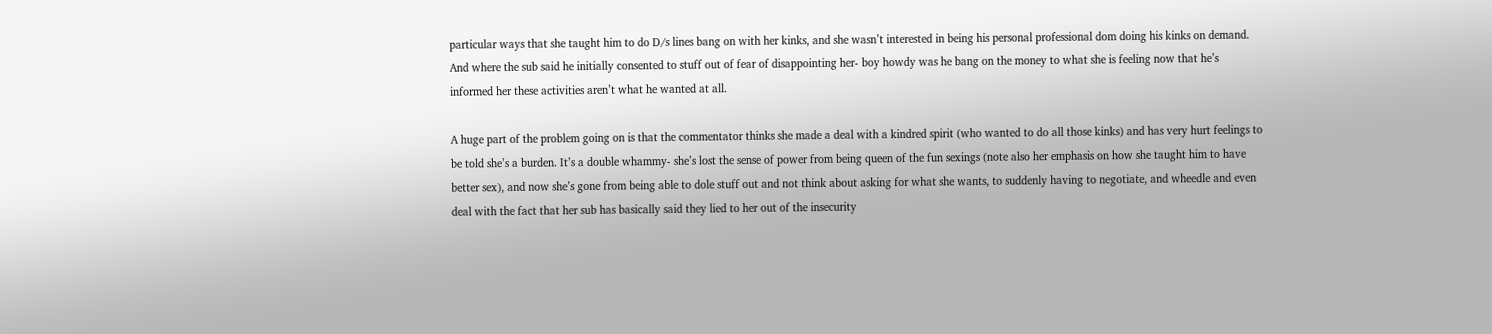particular ways that she taught him to do D/s lines bang on with her kinks, and she wasn’t interested in being his personal professional dom doing his kinks on demand. And where the sub said he initially consented to stuff out of fear of disappointing her- boy howdy was he bang on the money to what she is feeling now that he’s informed her these activities aren’t what he wanted at all.

A huge part of the problem going on is that the commentator thinks she made a deal with a kindred spirit (who wanted to do all those kinks) and has very hurt feelings to be told she’s a burden. It’s a double whammy- she’s lost the sense of power from being queen of the fun sexings (note also her emphasis on how she taught him to have better sex), and now she’s gone from being able to dole stuff out and not think about asking for what she wants, to suddenly having to negotiate, and wheedle and even deal with the fact that her sub has basically said they lied to her out of the insecurity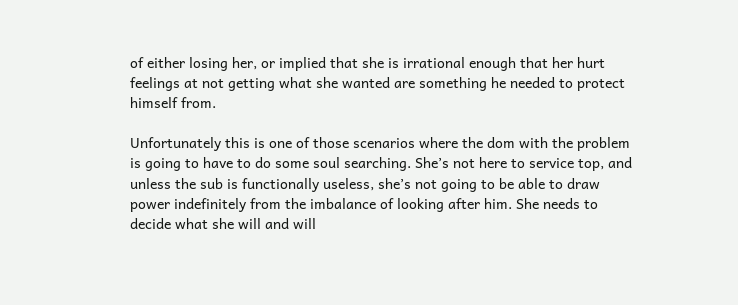of either losing her, or implied that she is irrational enough that her hurt feelings at not getting what she wanted are something he needed to protect himself from.

Unfortunately this is one of those scenarios where the dom with the problem is going to have to do some soul searching. She’s not here to service top, and unless the sub is functionally useless, she’s not going to be able to draw power indefinitely from the imbalance of looking after him. She needs to decide what she will and will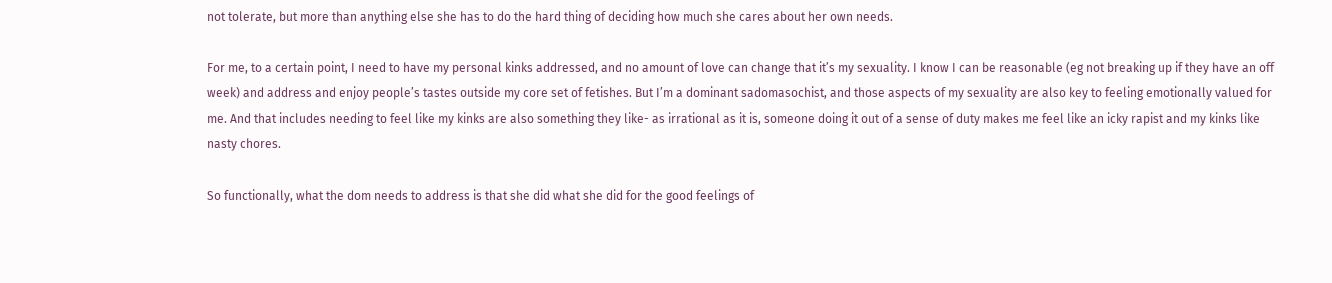not tolerate, but more than anything else she has to do the hard thing of deciding how much she cares about her own needs.

For me, to a certain point, I need to have my personal kinks addressed, and no amount of love can change that it’s my sexuality. I know I can be reasonable (eg not breaking up if they have an off week) and address and enjoy people’s tastes outside my core set of fetishes. But I’m a dominant sadomasochist, and those aspects of my sexuality are also key to feeling emotionally valued for me. And that includes needing to feel like my kinks are also something they like- as irrational as it is, someone doing it out of a sense of duty makes me feel like an icky rapist and my kinks like nasty chores.

So functionally, what the dom needs to address is that she did what she did for the good feelings of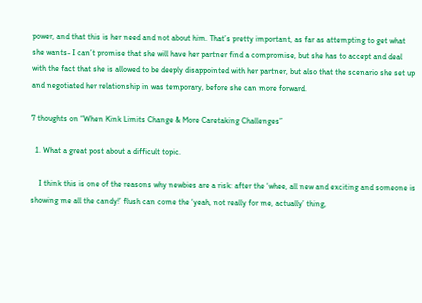power, and that this is her need and not about him. That’s pretty important, as far as attempting to get what she wants- I can’t promise that she will have her partner find a compromise, but she has to accept and deal with the fact that she is allowed to be deeply disappointed with her partner, but also that the scenario she set up and negotiated her relationship in was temporary, before she can more forward.

7 thoughts on “When Kink Limits Change & More Caretaking Challenges”

  1. What a great post about a difficult topic.

    I think this is one of the reasons why newbies are a risk: after the ‘whee, all new and exciting and someone is showing me all the candy!’ flush can come the ‘yeah, not really for me, actually’ thing,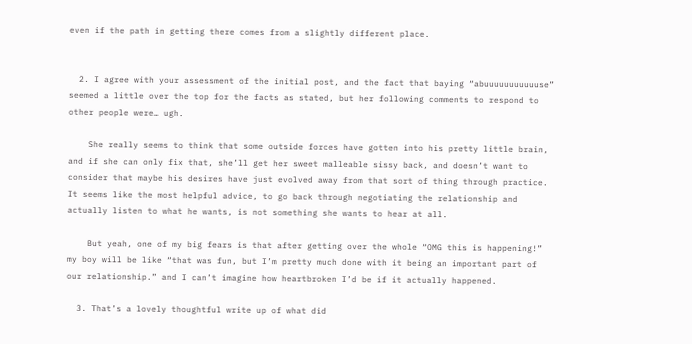even if the path in getting there comes from a slightly different place.


  2. I agree with your assessment of the initial post, and the fact that baying “abuuuuuuuuuuuse” seemed a little over the top for the facts as stated, but her following comments to respond to other people were… ugh.

    She really seems to think that some outside forces have gotten into his pretty little brain, and if she can only fix that, she’ll get her sweet malleable sissy back, and doesn’t want to consider that maybe his desires have just evolved away from that sort of thing through practice. It seems like the most helpful advice, to go back through negotiating the relationship and actually listen to what he wants, is not something she wants to hear at all.

    But yeah, one of my big fears is that after getting over the whole “OMG this is happening!” my boy will be like “that was fun, but I’m pretty much done with it being an important part of our relationship.” and I can’t imagine how heartbroken I’d be if it actually happened.

  3. That’s a lovely thoughtful write up of what did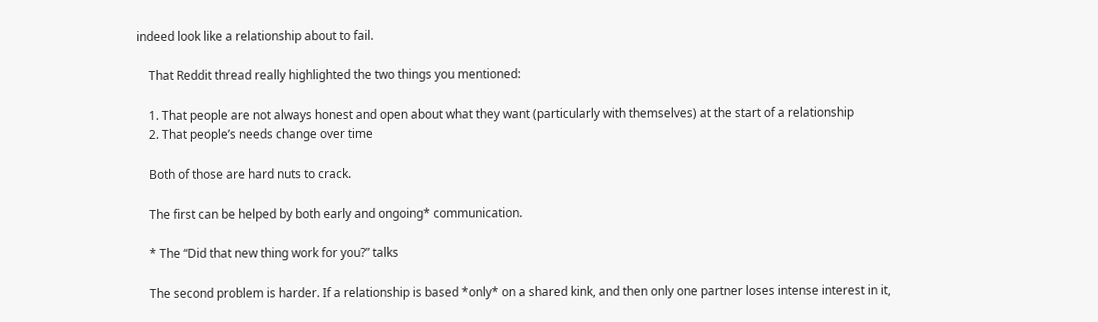indeed look like a relationship about to fail.

    That Reddit thread really highlighted the two things you mentioned:

    1. That people are not always honest and open about what they want (particularly with themselves) at the start of a relationship
    2. That people’s needs change over time

    Both of those are hard nuts to crack.

    The first can be helped by both early and ongoing* communication.

    * The “Did that new thing work for you?” talks

    The second problem is harder. If a relationship is based *only* on a shared kink, and then only one partner loses intense interest in it,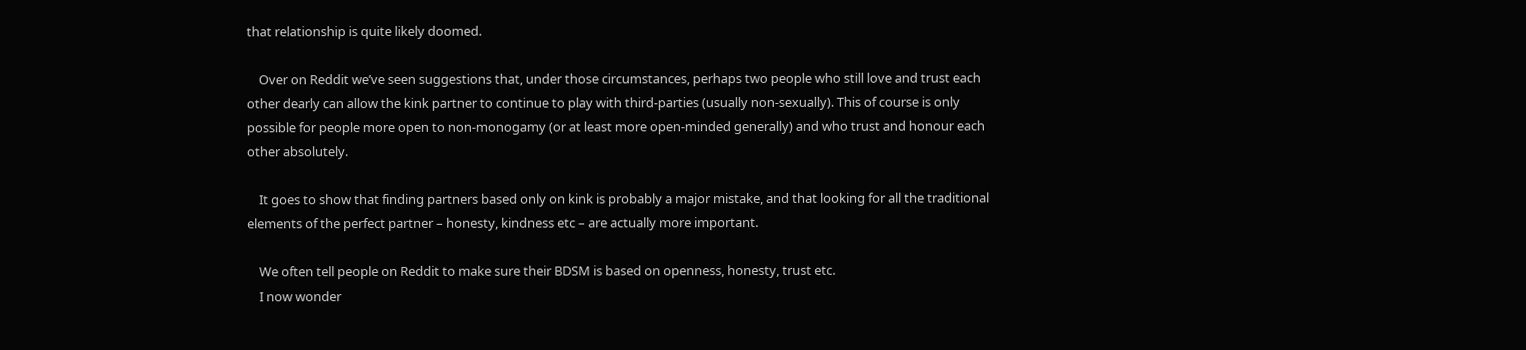that relationship is quite likely doomed.

    Over on Reddit we’ve seen suggestions that, under those circumstances, perhaps two people who still love and trust each other dearly can allow the kink partner to continue to play with third-parties (usually non-sexually). This of course is only possible for people more open to non-monogamy (or at least more open-minded generally) and who trust and honour each other absolutely.

    It goes to show that finding partners based only on kink is probably a major mistake, and that looking for all the traditional elements of the perfect partner – honesty, kindness etc – are actually more important.

    We often tell people on Reddit to make sure their BDSM is based on openness, honesty, trust etc.
    I now wonder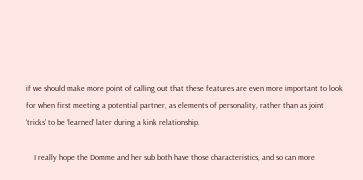if we should make more point of calling out that these features are even more important to look for when first meeting a potential partner, as elements of personality, rather than as joint ‘tricks’ to be ‘learned’ later during a kink relationship.

    I really hope the Domme and her sub both have those characteristics, and so can more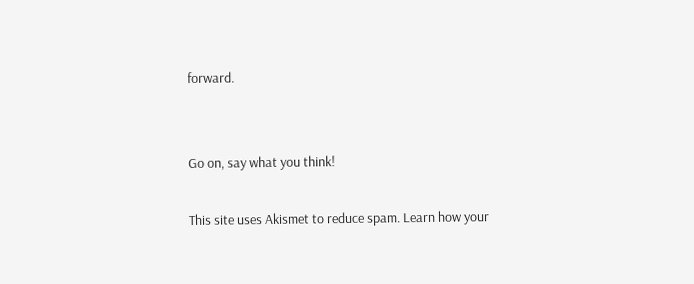forward.


Go on, say what you think!

This site uses Akismet to reduce spam. Learn how your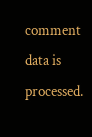comment data is processed.